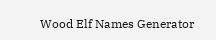Wood Elf Names Generator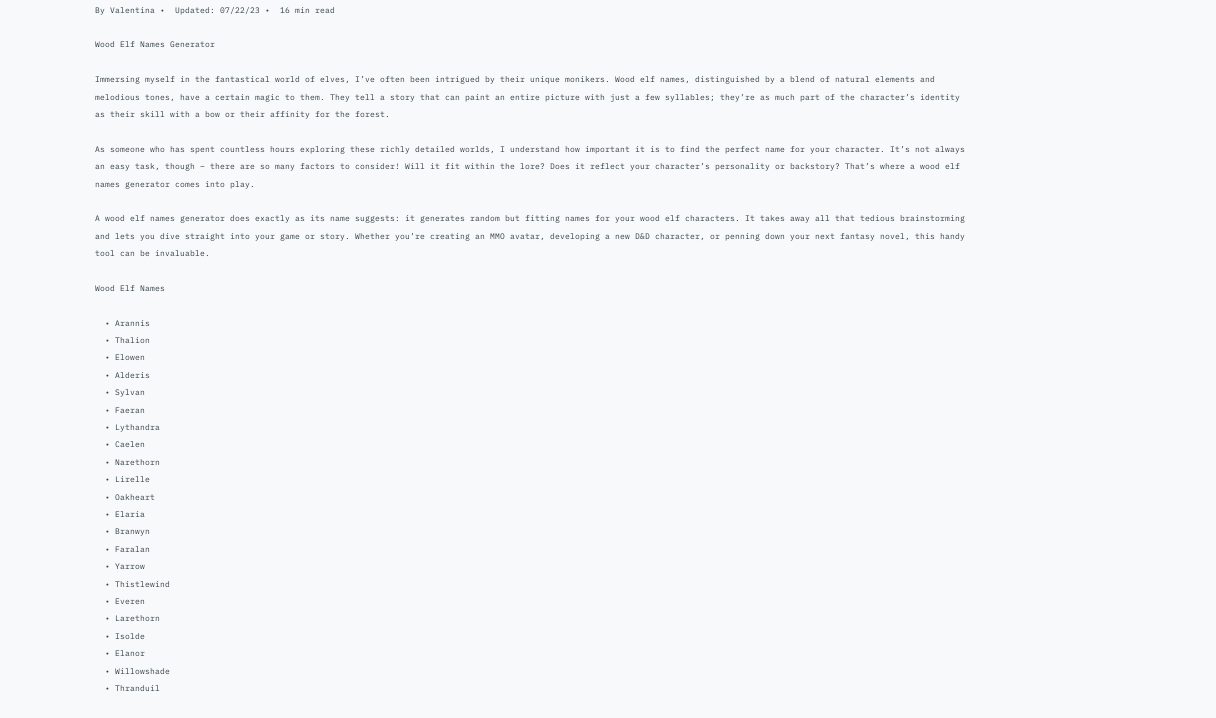By Valentina •  Updated: 07/22/23 •  16 min read

Wood Elf Names Generator

Immersing myself in the fantastical world of elves, I’ve often been intrigued by their unique monikers. Wood elf names, distinguished by a blend of natural elements and melodious tones, have a certain magic to them. They tell a story that can paint an entire picture with just a few syllables; they’re as much part of the character’s identity as their skill with a bow or their affinity for the forest.

As someone who has spent countless hours exploring these richly detailed worlds, I understand how important it is to find the perfect name for your character. It’s not always an easy task, though – there are so many factors to consider! Will it fit within the lore? Does it reflect your character’s personality or backstory? That’s where a wood elf names generator comes into play.

A wood elf names generator does exactly as its name suggests: it generates random but fitting names for your wood elf characters. It takes away all that tedious brainstorming and lets you dive straight into your game or story. Whether you’re creating an MMO avatar, developing a new D&D character, or penning down your next fantasy novel, this handy tool can be invaluable.

Wood Elf Names

  • Arannis
  • Thalion
  • Elowen
  • Alderis
  • Sylvan
  • Faeran
  • Lythandra
  • Caelen
  • Narethorn
  • Lirelle
  • Oakheart
  • Elaria
  • Branwyn
  • Faralan
  • Yarrow
  • Thistlewind
  • Everen
  • Larethorn
  • Isolde
  • Elanor
  • Willowshade
  • Thranduil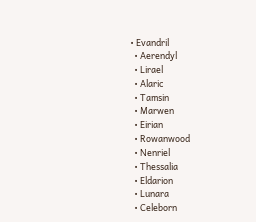• Evandril
  • Aerendyl
  • Lirael
  • Alaric
  • Tamsin
  • Marwen
  • Eirian
  • Rowanwood
  • Nenriel
  • Thessalia
  • Eldarion
  • Lunara
  • Celeborn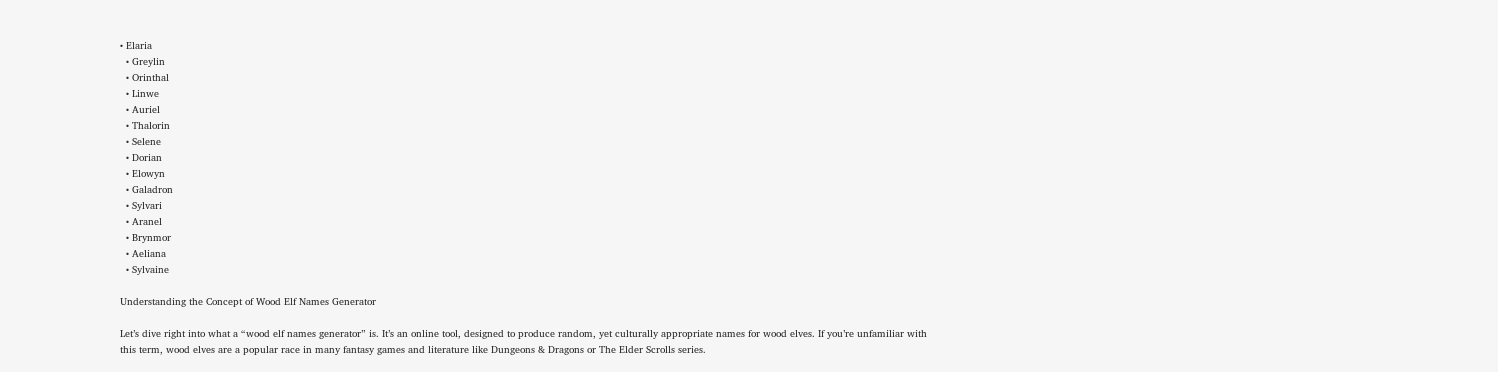• Elaria
  • Greylin
  • Orinthal
  • Linwe
  • Auriel
  • Thalorin
  • Selene
  • Dorian
  • Elowyn
  • Galadron
  • Sylvari
  • Aranel
  • Brynmor
  • Aeliana
  • Sylvaine

Understanding the Concept of Wood Elf Names Generator

Let’s dive right into what a “wood elf names generator” is. It’s an online tool, designed to produce random, yet culturally appropriate names for wood elves. If you’re unfamiliar with this term, wood elves are a popular race in many fantasy games and literature like Dungeons & Dragons or The Elder Scrolls series.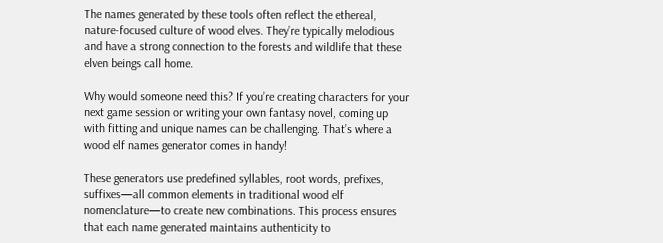The names generated by these tools often reflect the ethereal, nature-focused culture of wood elves. They’re typically melodious and have a strong connection to the forests and wildlife that these elven beings call home.

Why would someone need this? If you’re creating characters for your next game session or writing your own fantasy novel, coming up with fitting and unique names can be challenging. That’s where a wood elf names generator comes in handy!

These generators use predefined syllables, root words, prefixes, suffixes—all common elements in traditional wood elf nomenclature—to create new combinations. This process ensures that each name generated maintains authenticity to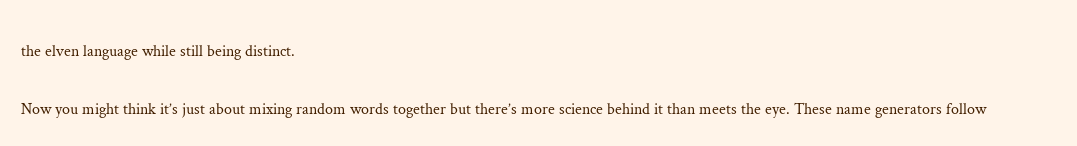the elven language while still being distinct.

Now you might think it’s just about mixing random words together but there’s more science behind it than meets the eye. These name generators follow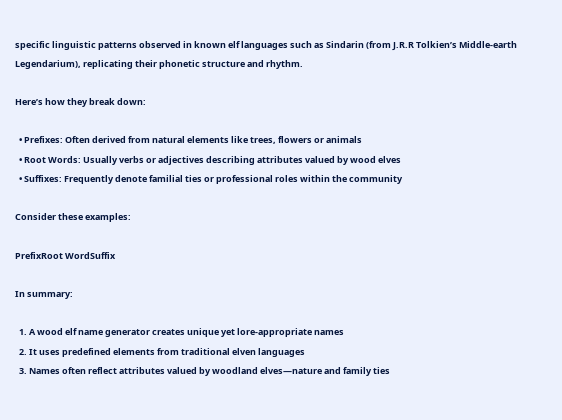specific linguistic patterns observed in known elf languages such as Sindarin (from J.R.R Tolkien’s Middle-earth Legendarium), replicating their phonetic structure and rhythm.

Here’s how they break down:

  • Prefixes: Often derived from natural elements like trees, flowers or animals
  • Root Words: Usually verbs or adjectives describing attributes valued by wood elves
  • Suffixes: Frequently denote familial ties or professional roles within the community

Consider these examples:

PrefixRoot WordSuffix

In summary:

  1. A wood elf name generator creates unique yet lore-appropriate names
  2. It uses predefined elements from traditional elven languages
  3. Names often reflect attributes valued by woodland elves—nature and family ties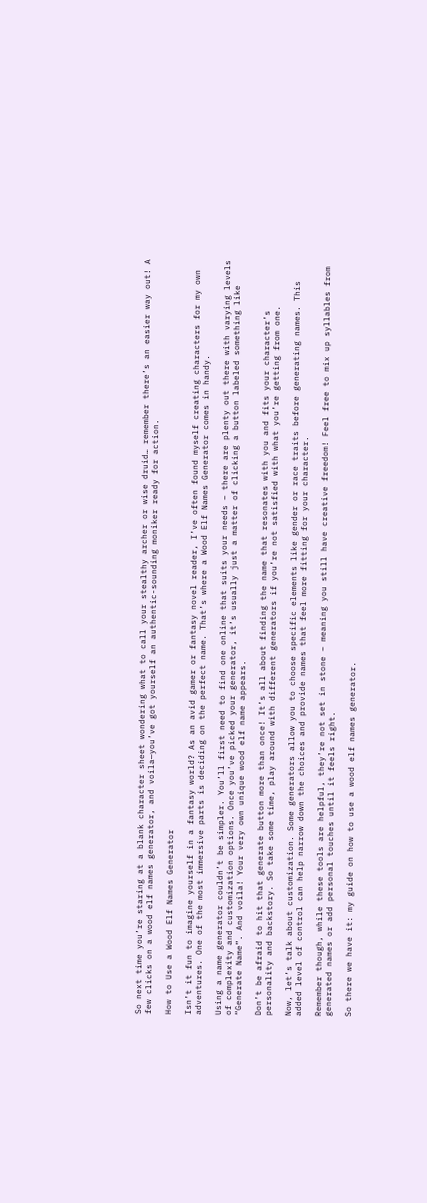So next time you’re staring at a blank character sheet wondering what to call your stealthy archer or wise druid… remember there’s an easier way out! A few clicks on a wood elf names generator, and voila—you’ve got yourself an authentic-sounding moniker ready for action.

How to Use a Wood Elf Names Generator

Isn’t it fun to imagine yourself in a fantasy world? As an avid gamer or fantasy novel reader, I’ve often found myself creating characters for my own adventures. One of the most immersive parts is deciding on the perfect name. That’s where a Wood Elf Names Generator comes in handy.

Using a name generator couldn’t be simpler. You’ll first need to find one online that suits your needs – there are plenty out there with varying levels of complexity and customization options. Once you’ve picked your generator, it’s usually just a matter of clicking a button labeled something like “Generate Name”. And voila! Your very own unique wood elf name appears.

Don’t be afraid to hit that generate button more than once! It’s all about finding the name that resonates with you and fits your character’s personality and backstory. So take some time, play around with different generators if you’re not satisfied with what you’re getting from one.

Now, let’s talk about customization. Some generators allow you to choose specific elements like gender or race traits before generating names. This added level of control can help narrow down the choices and provide names that feel more fitting for your character.

Remember though, while these tools are helpful, they’re not set in stone – meaning you still have creative freedom! Feel free to mix up syllables from generated names or add personal touches until it feels right.

So there we have it: my guide on how to use a wood elf names generator.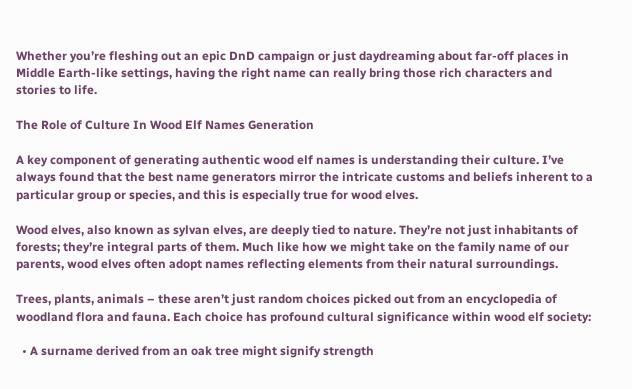Whether you’re fleshing out an epic DnD campaign or just daydreaming about far-off places in Middle Earth-like settings, having the right name can really bring those rich characters and stories to life.

The Role of Culture In Wood Elf Names Generation

A key component of generating authentic wood elf names is understanding their culture. I’ve always found that the best name generators mirror the intricate customs and beliefs inherent to a particular group or species, and this is especially true for wood elves.

Wood elves, also known as sylvan elves, are deeply tied to nature. They’re not just inhabitants of forests; they’re integral parts of them. Much like how we might take on the family name of our parents, wood elves often adopt names reflecting elements from their natural surroundings.

Trees, plants, animals – these aren’t just random choices picked out from an encyclopedia of woodland flora and fauna. Each choice has profound cultural significance within wood elf society:

  • A surname derived from an oak tree might signify strength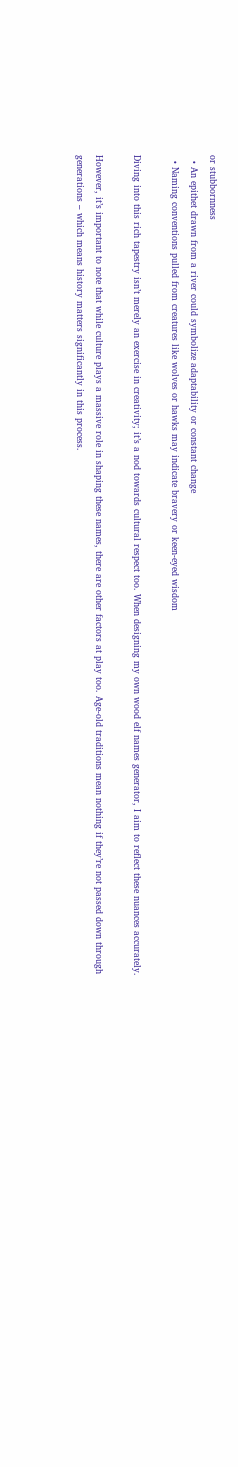or stubbornness
  • An epithet drawn from a river could symbolize adaptability or constant change
  • Naming conventions pulled from creatures like wolves or hawks may indicate bravery or keen-eyed wisdom

Diving into this rich tapestry isn’t merely an exercise in creativity; it’s a nod towards cultural respect too. When designing my own wood elf names generator, I aim to reflect these nuances accurately.

However, it’s important to note that while culture plays a massive role in shaping these names, there are other factors at play too. Age-old traditions mean nothing if they’re not passed down through generations – which means history matters significantly in this process.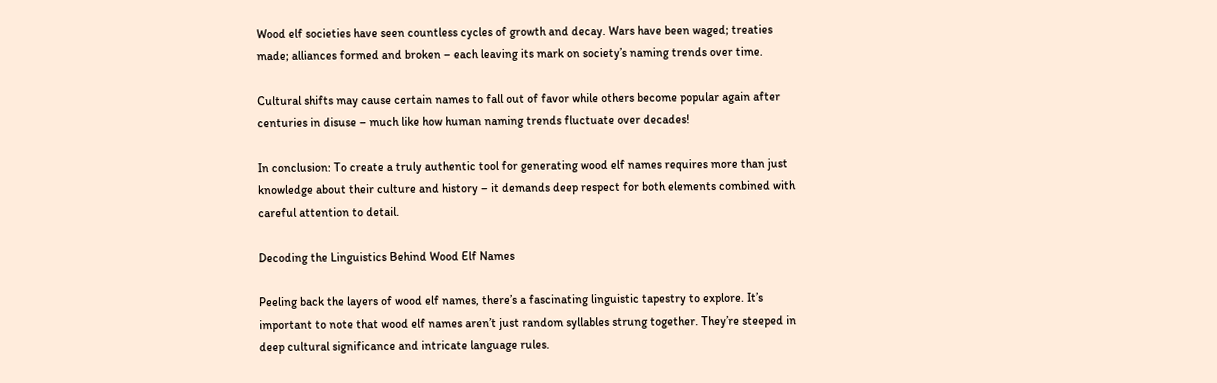Wood elf societies have seen countless cycles of growth and decay. Wars have been waged; treaties made; alliances formed and broken – each leaving its mark on society’s naming trends over time.

Cultural shifts may cause certain names to fall out of favor while others become popular again after centuries in disuse – much like how human naming trends fluctuate over decades!

In conclusion: To create a truly authentic tool for generating wood elf names requires more than just knowledge about their culture and history – it demands deep respect for both elements combined with careful attention to detail.

Decoding the Linguistics Behind Wood Elf Names

Peeling back the layers of wood elf names, there’s a fascinating linguistic tapestry to explore. It’s important to note that wood elf names aren’t just random syllables strung together. They’re steeped in deep cultural significance and intricate language rules.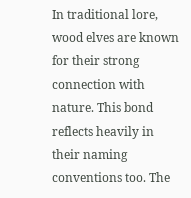In traditional lore, wood elves are known for their strong connection with nature. This bond reflects heavily in their naming conventions too. The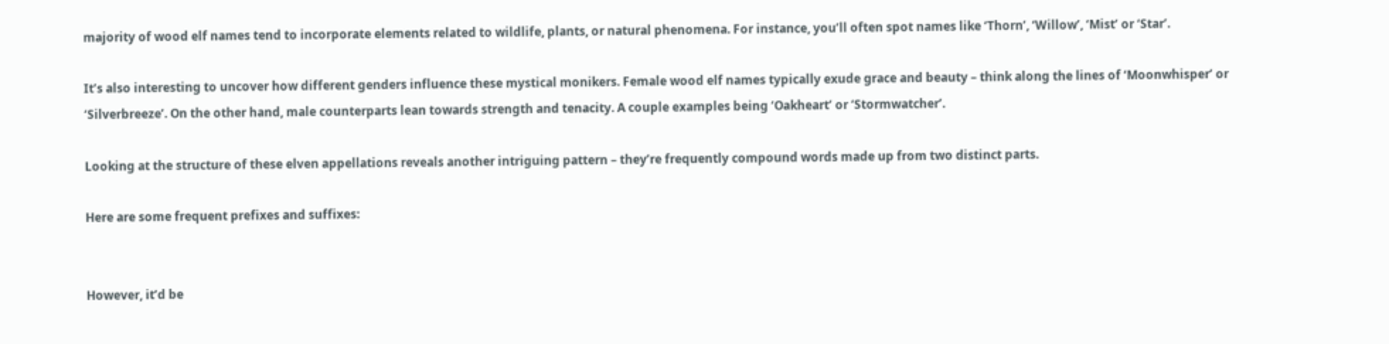majority of wood elf names tend to incorporate elements related to wildlife, plants, or natural phenomena. For instance, you’ll often spot names like ‘Thorn’, ‘Willow’, ‘Mist’ or ‘Star’.

It’s also interesting to uncover how different genders influence these mystical monikers. Female wood elf names typically exude grace and beauty – think along the lines of ‘Moonwhisper’ or ‘Silverbreeze’. On the other hand, male counterparts lean towards strength and tenacity. A couple examples being ‘Oakheart’ or ‘Stormwatcher’.

Looking at the structure of these elven appellations reveals another intriguing pattern – they’re frequently compound words made up from two distinct parts.

Here are some frequent prefixes and suffixes:


However, it’d be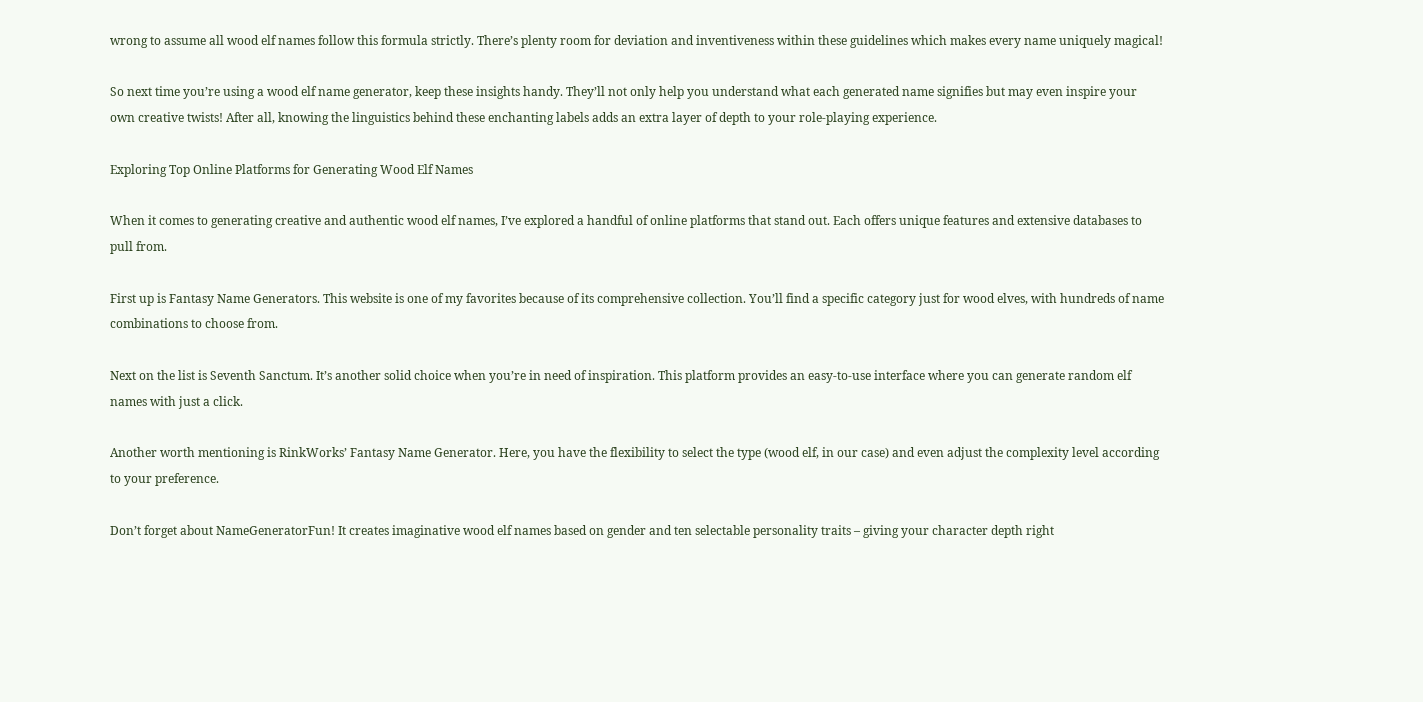wrong to assume all wood elf names follow this formula strictly. There’s plenty room for deviation and inventiveness within these guidelines which makes every name uniquely magical!

So next time you’re using a wood elf name generator, keep these insights handy. They’ll not only help you understand what each generated name signifies but may even inspire your own creative twists! After all, knowing the linguistics behind these enchanting labels adds an extra layer of depth to your role-playing experience.

Exploring Top Online Platforms for Generating Wood Elf Names

When it comes to generating creative and authentic wood elf names, I’ve explored a handful of online platforms that stand out. Each offers unique features and extensive databases to pull from.

First up is Fantasy Name Generators. This website is one of my favorites because of its comprehensive collection. You’ll find a specific category just for wood elves, with hundreds of name combinations to choose from.

Next on the list is Seventh Sanctum. It’s another solid choice when you’re in need of inspiration. This platform provides an easy-to-use interface where you can generate random elf names with just a click.

Another worth mentioning is RinkWorks’ Fantasy Name Generator. Here, you have the flexibility to select the type (wood elf, in our case) and even adjust the complexity level according to your preference.

Don’t forget about NameGeneratorFun! It creates imaginative wood elf names based on gender and ten selectable personality traits – giving your character depth right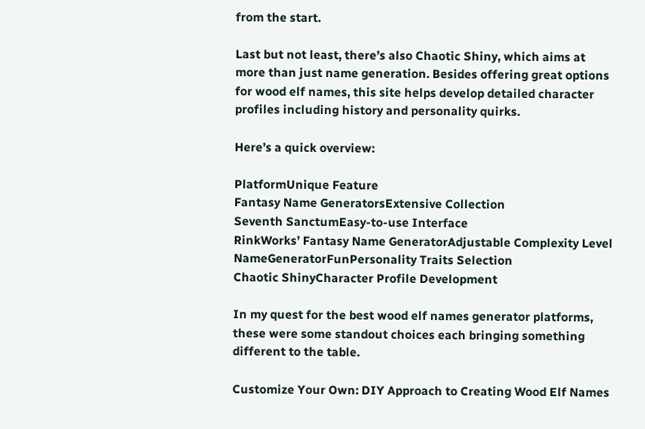from the start.

Last but not least, there’s also Chaotic Shiny, which aims at more than just name generation. Besides offering great options for wood elf names, this site helps develop detailed character profiles including history and personality quirks.

Here’s a quick overview:

PlatformUnique Feature
Fantasy Name GeneratorsExtensive Collection
Seventh SanctumEasy-to-use Interface
RinkWorks’ Fantasy Name GeneratorAdjustable Complexity Level
NameGeneratorFunPersonality Traits Selection
Chaotic ShinyCharacter Profile Development

In my quest for the best wood elf names generator platforms, these were some standout choices each bringing something different to the table.

Customize Your Own: DIY Approach to Creating Wood Elf Names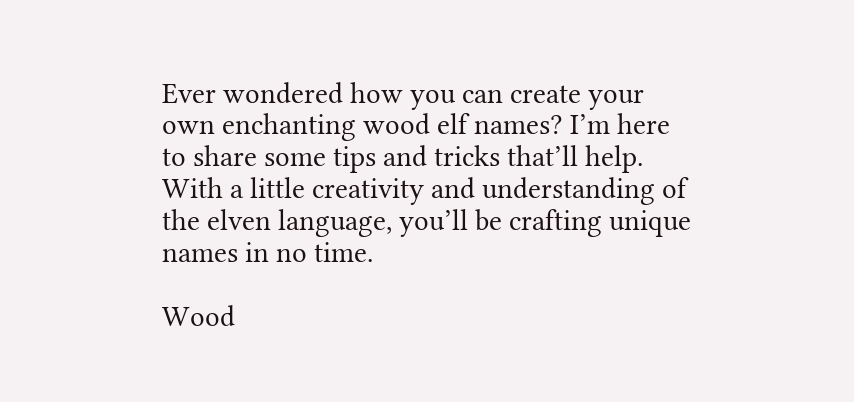Ever wondered how you can create your own enchanting wood elf names? I’m here to share some tips and tricks that’ll help. With a little creativity and understanding of the elven language, you’ll be crafting unique names in no time.

Wood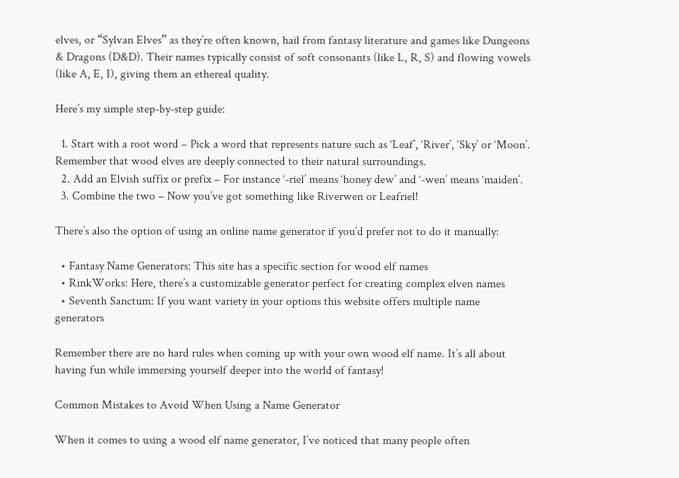elves, or “Sylvan Elves” as they’re often known, hail from fantasy literature and games like Dungeons & Dragons (D&D). Their names typically consist of soft consonants (like L, R, S) and flowing vowels (like A, E, I), giving them an ethereal quality.

Here’s my simple step-by-step guide:

  1. Start with a root word – Pick a word that represents nature such as ‘Leaf’, ‘River’, ‘Sky’ or ‘Moon’. Remember that wood elves are deeply connected to their natural surroundings.
  2. Add an Elvish suffix or prefix – For instance ‘-riel’ means ‘honey dew’ and ‘-wen’ means ‘maiden’.
  3. Combine the two – Now you’ve got something like Riverwen or Leafriel!

There’s also the option of using an online name generator if you’d prefer not to do it manually:

  • Fantasy Name Generators: This site has a specific section for wood elf names
  • RinkWorks: Here, there’s a customizable generator perfect for creating complex elven names
  • Seventh Sanctum: If you want variety in your options this website offers multiple name generators

Remember there are no hard rules when coming up with your own wood elf name. It’s all about having fun while immersing yourself deeper into the world of fantasy!

Common Mistakes to Avoid When Using a Name Generator

When it comes to using a wood elf name generator, I’ve noticed that many people often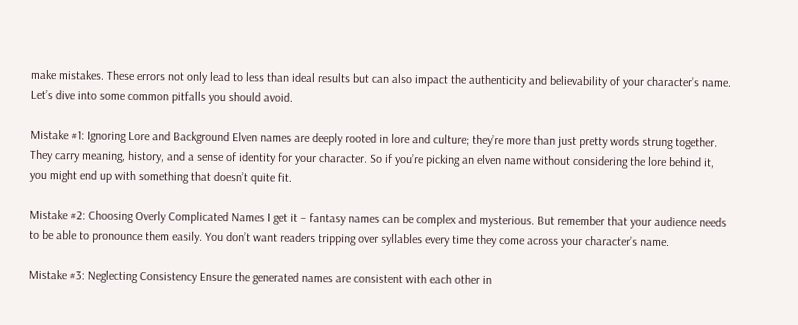make mistakes. These errors not only lead to less than ideal results but can also impact the authenticity and believability of your character’s name. Let’s dive into some common pitfalls you should avoid.

Mistake #1: Ignoring Lore and Background Elven names are deeply rooted in lore and culture; they’re more than just pretty words strung together. They carry meaning, history, and a sense of identity for your character. So if you’re picking an elven name without considering the lore behind it, you might end up with something that doesn’t quite fit.

Mistake #2: Choosing Overly Complicated Names I get it – fantasy names can be complex and mysterious. But remember that your audience needs to be able to pronounce them easily. You don’t want readers tripping over syllables every time they come across your character’s name.

Mistake #3: Neglecting Consistency Ensure the generated names are consistent with each other in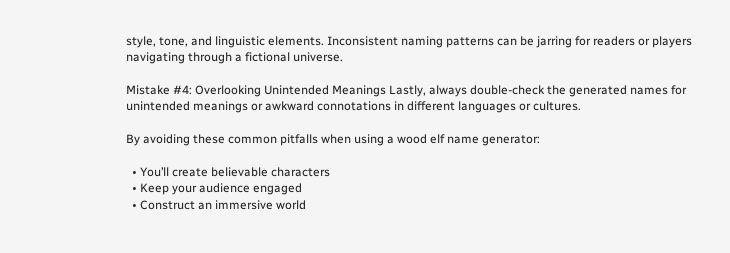style, tone, and linguistic elements. Inconsistent naming patterns can be jarring for readers or players navigating through a fictional universe.

Mistake #4: Overlooking Unintended Meanings Lastly, always double-check the generated names for unintended meanings or awkward connotations in different languages or cultures.

By avoiding these common pitfalls when using a wood elf name generator:

  • You’ll create believable characters
  • Keep your audience engaged
  • Construct an immersive world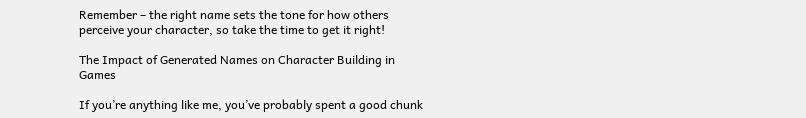Remember – the right name sets the tone for how others perceive your character, so take the time to get it right!

The Impact of Generated Names on Character Building in Games

If you’re anything like me, you’ve probably spent a good chunk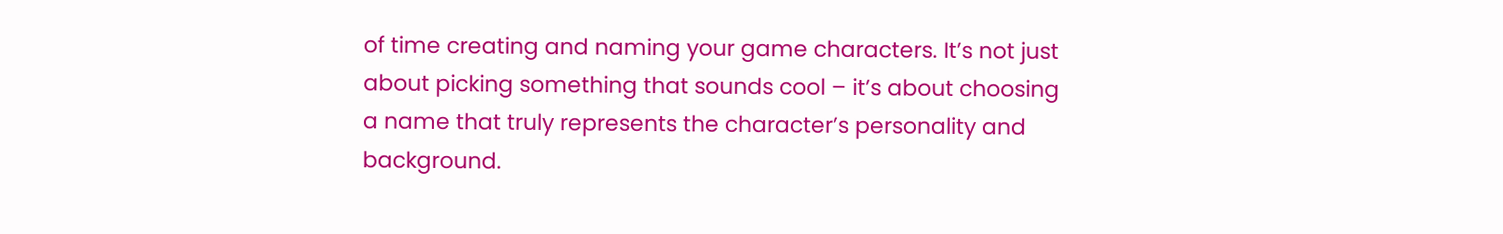of time creating and naming your game characters. It’s not just about picking something that sounds cool – it’s about choosing a name that truly represents the character’s personality and background.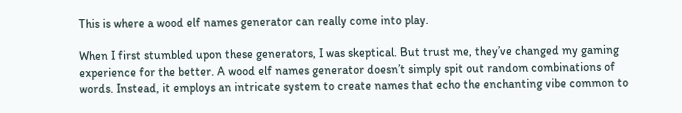This is where a wood elf names generator can really come into play.

When I first stumbled upon these generators, I was skeptical. But trust me, they’ve changed my gaming experience for the better. A wood elf names generator doesn’t simply spit out random combinations of words. Instead, it employs an intricate system to create names that echo the enchanting vibe common to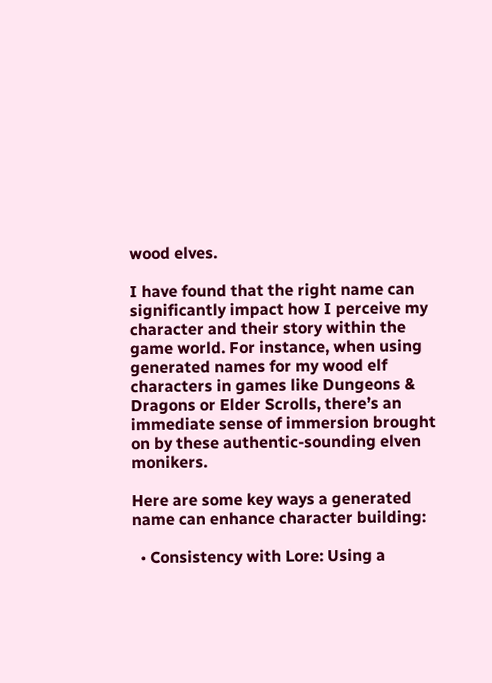wood elves.

I have found that the right name can significantly impact how I perceive my character and their story within the game world. For instance, when using generated names for my wood elf characters in games like Dungeons & Dragons or Elder Scrolls, there’s an immediate sense of immersion brought on by these authentic-sounding elven monikers.

Here are some key ways a generated name can enhance character building:

  • Consistency with Lore: Using a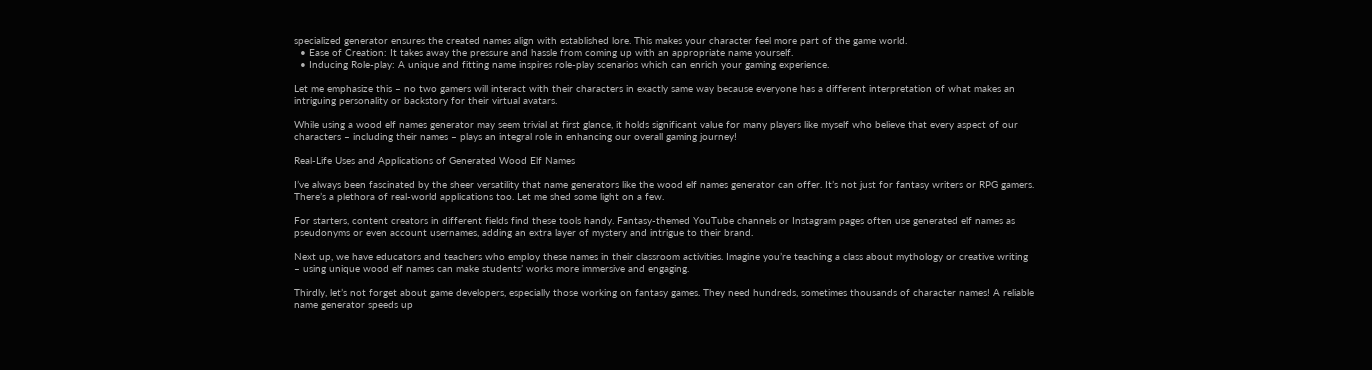specialized generator ensures the created names align with established lore. This makes your character feel more part of the game world.
  • Ease of Creation: It takes away the pressure and hassle from coming up with an appropriate name yourself.
  • Inducing Role-play: A unique and fitting name inspires role-play scenarios which can enrich your gaming experience.

Let me emphasize this – no two gamers will interact with their characters in exactly same way because everyone has a different interpretation of what makes an intriguing personality or backstory for their virtual avatars.

While using a wood elf names generator may seem trivial at first glance, it holds significant value for many players like myself who believe that every aspect of our characters – including their names – plays an integral role in enhancing our overall gaming journey!

Real-Life Uses and Applications of Generated Wood Elf Names

I’ve always been fascinated by the sheer versatility that name generators like the wood elf names generator can offer. It’s not just for fantasy writers or RPG gamers. There’s a plethora of real-world applications too. Let me shed some light on a few.

For starters, content creators in different fields find these tools handy. Fantasy-themed YouTube channels or Instagram pages often use generated elf names as pseudonyms or even account usernames, adding an extra layer of mystery and intrigue to their brand.

Next up, we have educators and teachers who employ these names in their classroom activities. Imagine you’re teaching a class about mythology or creative writing – using unique wood elf names can make students’ works more immersive and engaging.

Thirdly, let’s not forget about game developers, especially those working on fantasy games. They need hundreds, sometimes thousands of character names! A reliable name generator speeds up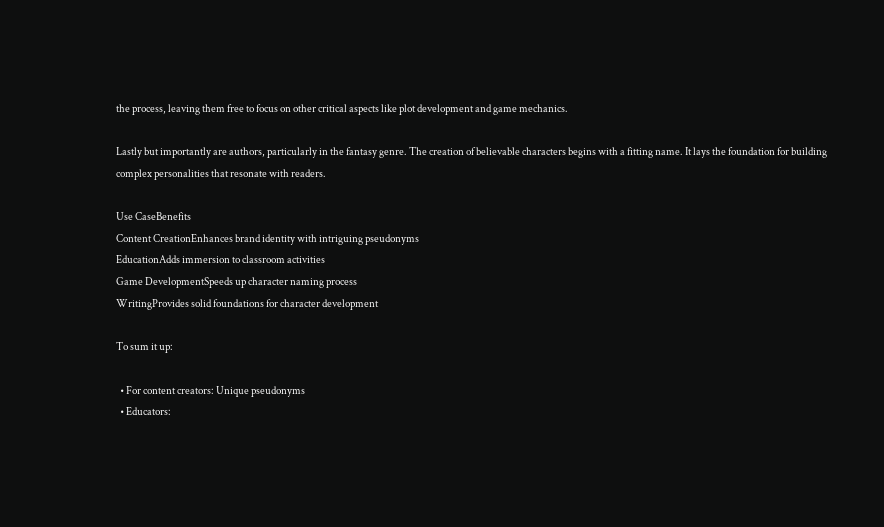the process, leaving them free to focus on other critical aspects like plot development and game mechanics.

Lastly but importantly are authors, particularly in the fantasy genre. The creation of believable characters begins with a fitting name. It lays the foundation for building complex personalities that resonate with readers.

Use CaseBenefits
Content CreationEnhances brand identity with intriguing pseudonyms
EducationAdds immersion to classroom activities
Game DevelopmentSpeeds up character naming process
WritingProvides solid foundations for character development

To sum it up:

  • For content creators: Unique pseudonyms
  • Educators: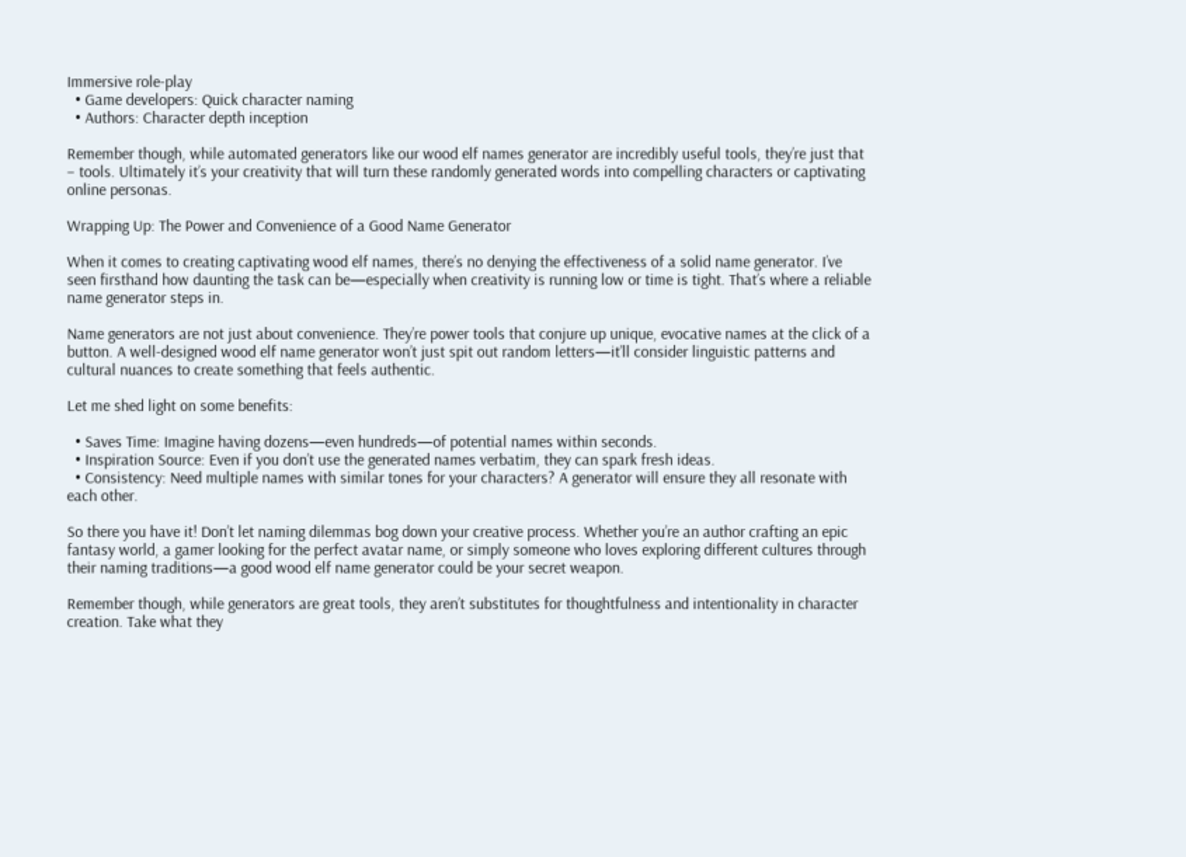Immersive role-play
  • Game developers: Quick character naming
  • Authors: Character depth inception

Remember though, while automated generators like our wood elf names generator are incredibly useful tools, they’re just that – tools. Ultimately it’s your creativity that will turn these randomly generated words into compelling characters or captivating online personas.

Wrapping Up: The Power and Convenience of a Good Name Generator

When it comes to creating captivating wood elf names, there’s no denying the effectiveness of a solid name generator. I’ve seen firsthand how daunting the task can be—especially when creativity is running low or time is tight. That’s where a reliable name generator steps in.

Name generators are not just about convenience. They’re power tools that conjure up unique, evocative names at the click of a button. A well-designed wood elf name generator won’t just spit out random letters—it’ll consider linguistic patterns and cultural nuances to create something that feels authentic.

Let me shed light on some benefits:

  • Saves Time: Imagine having dozens—even hundreds—of potential names within seconds.
  • Inspiration Source: Even if you don’t use the generated names verbatim, they can spark fresh ideas.
  • Consistency: Need multiple names with similar tones for your characters? A generator will ensure they all resonate with each other.

So there you have it! Don’t let naming dilemmas bog down your creative process. Whether you’re an author crafting an epic fantasy world, a gamer looking for the perfect avatar name, or simply someone who loves exploring different cultures through their naming traditions—a good wood elf name generator could be your secret weapon.

Remember though, while generators are great tools, they aren’t substitutes for thoughtfulness and intentionality in character creation. Take what they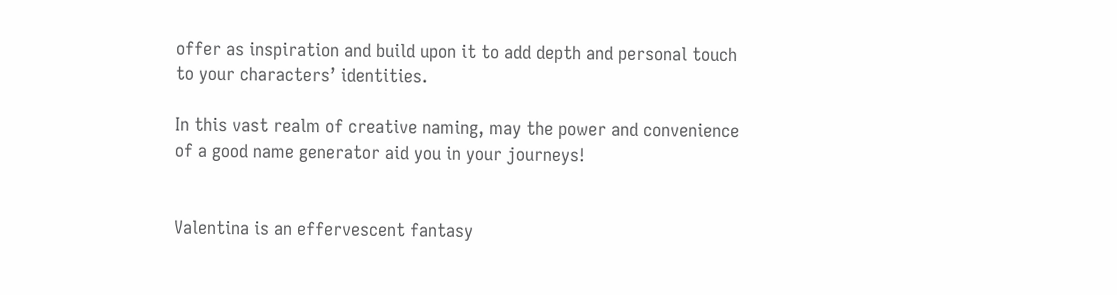offer as inspiration and build upon it to add depth and personal touch to your characters’ identities.

In this vast realm of creative naming, may the power and convenience of a good name generator aid you in your journeys!


Valentina is an effervescent fantasy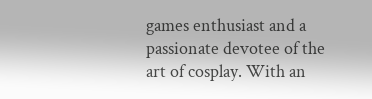games enthusiast and a passionate devotee of the art of cosplay. With an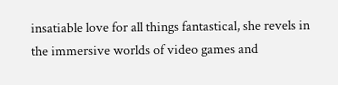insatiable love for all things fantastical, she revels in the immersive worlds of video games and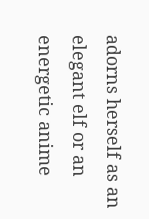adorns herself as an elegant elf or an energetic anime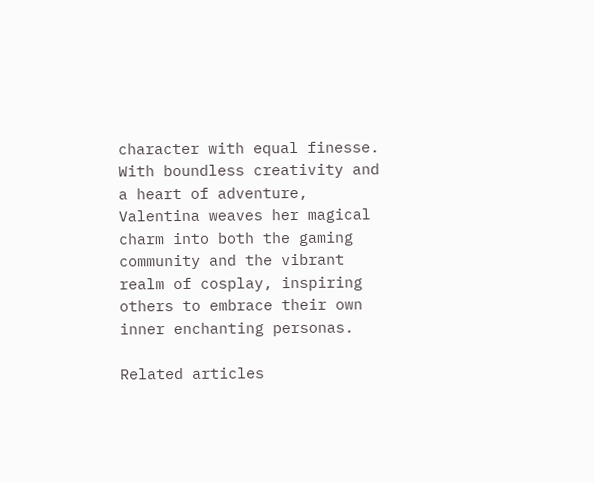character with equal finesse. With boundless creativity and a heart of adventure, Valentina weaves her magical charm into both the gaming community and the vibrant realm of cosplay, inspiring others to embrace their own inner enchanting personas.

Related articles